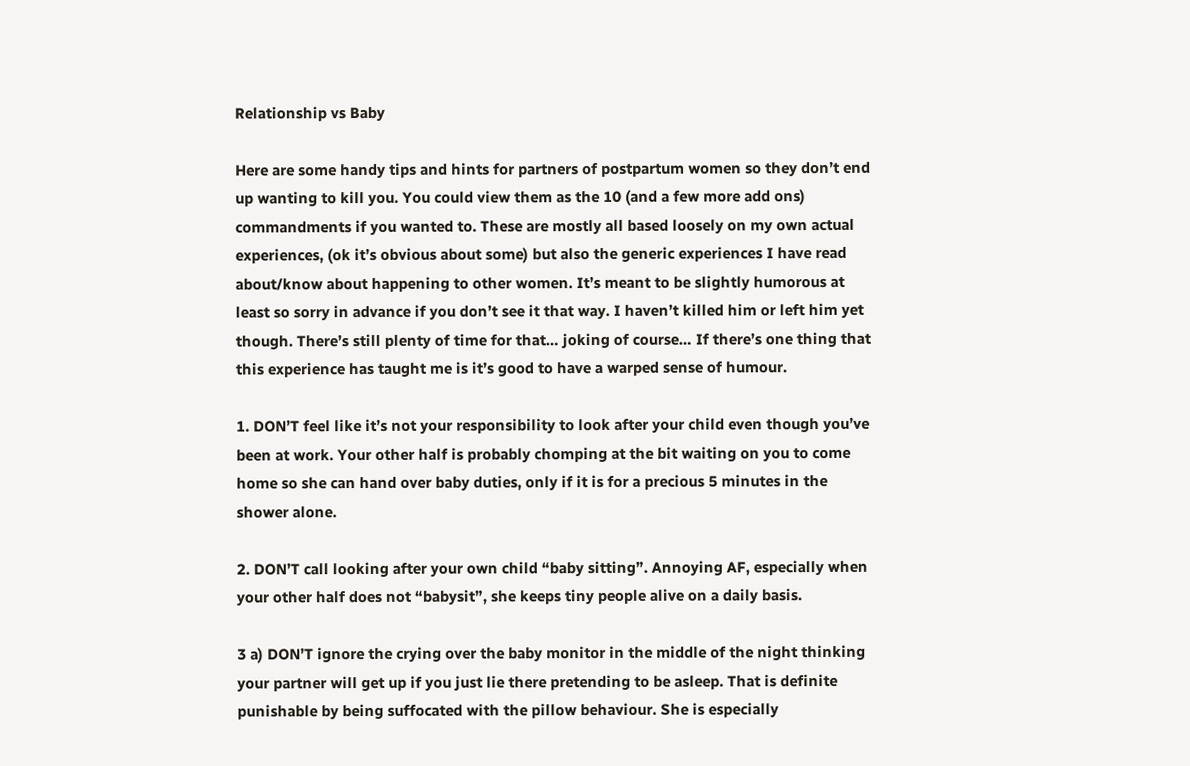Relationship vs Baby

Here are some handy tips and hints for partners of postpartum women so they don’t end up wanting to kill you. You could view them as the 10 (and a few more add ons) commandments if you wanted to. These are mostly all based loosely on my own actual experiences, (ok it’s obvious about some) but also the generic experiences I have read about/know about happening to other women. It’s meant to be slightly humorous at least so sorry in advance if you don’t see it that way. I haven’t killed him or left him yet though. There’s still plenty of time for that… joking of course… If there’s one thing that this experience has taught me is it’s good to have a warped sense of humour.

1. DON’T feel like it’s not your responsibility to look after your child even though you’ve been at work. Your other half is probably chomping at the bit waiting on you to come home so she can hand over baby duties, only if it is for a precious 5 minutes in the shower alone.

2. DON’T call looking after your own child “baby sitting”. Annoying AF, especially when your other half does not “babysit”, she keeps tiny people alive on a daily basis.

3 a) DON’T ignore the crying over the baby monitor in the middle of the night thinking your partner will get up if you just lie there pretending to be asleep. That is definite punishable by being suffocated with the pillow behaviour. She is especially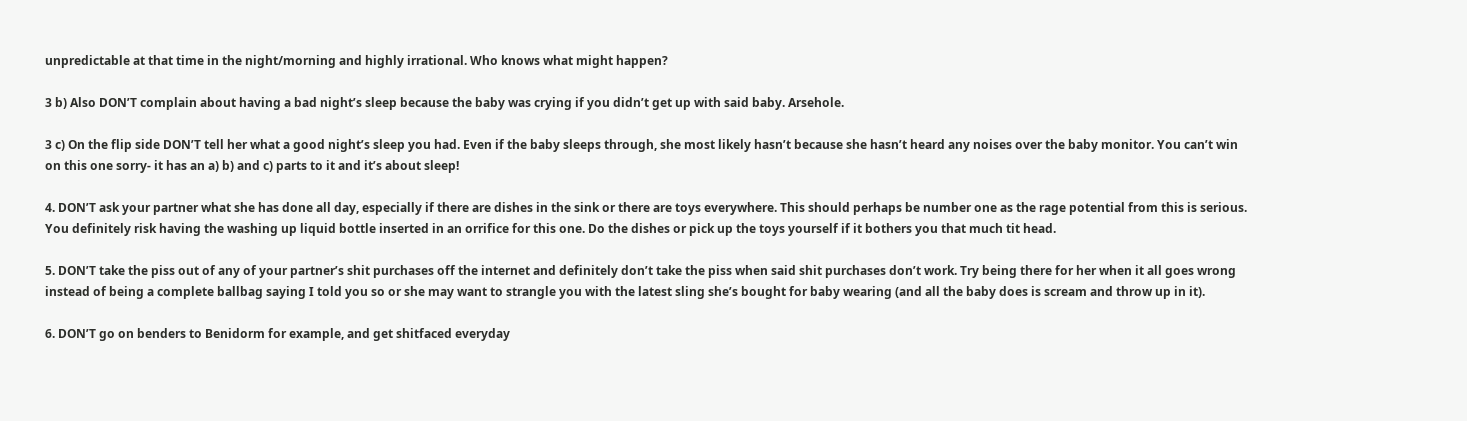unpredictable at that time in the night/morning and highly irrational. Who knows what might happen?

3 b) Also DON’T complain about having a bad night’s sleep because the baby was crying if you didn’t get up with said baby. Arsehole.

3 c) On the flip side DON’T tell her what a good night’s sleep you had. Even if the baby sleeps through, she most likely hasn’t because she hasn’t heard any noises over the baby monitor. You can’t win on this one sorry- it has an a) b) and c) parts to it and it’s about sleep!

4. DON’T ask your partner what she has done all day, especially if there are dishes in the sink or there are toys everywhere. This should perhaps be number one as the rage potential from this is serious. You definitely risk having the washing up liquid bottle inserted in an orrifice for this one. Do the dishes or pick up the toys yourself if it bothers you that much tit head.

5. DON’T take the piss out of any of your partner’s shit purchases off the internet and definitely don’t take the piss when said shit purchases don’t work. Try being there for her when it all goes wrong instead of being a complete ballbag saying I told you so or she may want to strangle you with the latest sling she’s bought for baby wearing (and all the baby does is scream and throw up in it).

6. DON’T go on benders to Benidorm for example, and get shitfaced everyday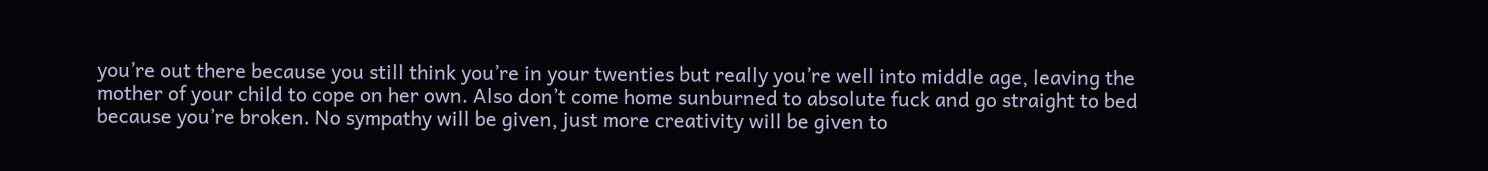you’re out there because you still think you’re in your twenties but really you’re well into middle age, leaving the mother of your child to cope on her own. Also don’t come home sunburned to absolute fuck and go straight to bed because you’re broken. No sympathy will be given, just more creativity will be given to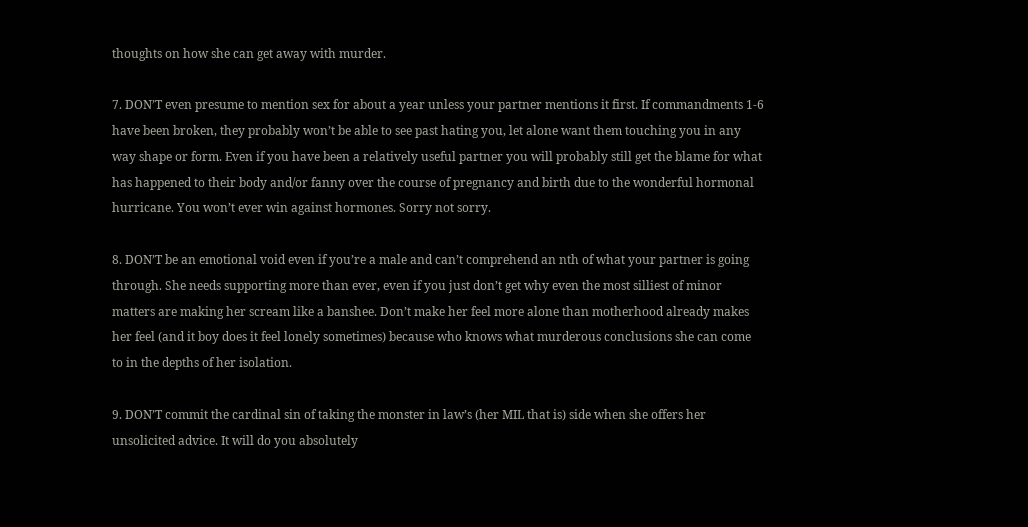thoughts on how she can get away with murder.

7. DON’T even presume to mention sex for about a year unless your partner mentions it first. If commandments 1-6 have been broken, they probably won’t be able to see past hating you, let alone want them touching you in any way shape or form. Even if you have been a relatively useful partner you will probably still get the blame for what has happened to their body and/or fanny over the course of pregnancy and birth due to the wonderful hormonal hurricane. You won’t ever win against hormones. Sorry not sorry.

8. DON’T be an emotional void even if you’re a male and can’t comprehend an nth of what your partner is going through. She needs supporting more than ever, even if you just don’t get why even the most silliest of minor matters are making her scream like a banshee. Don’t make her feel more alone than motherhood already makes her feel (and it boy does it feel lonely sometimes) because who knows what murderous conclusions she can come to in the depths of her isolation.

9. DON’T commit the cardinal sin of taking the monster in law’s (her MIL that is) side when she offers her unsolicited advice. It will do you absolutely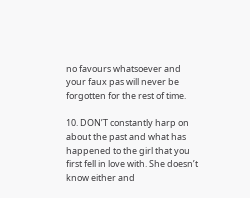no favours whatsoever and your faux pas will never be forgotten for the rest of time.

10. DON’T constantly harp on about the past and what has happened to the girl that you first fell in love with. She doesn’t know either and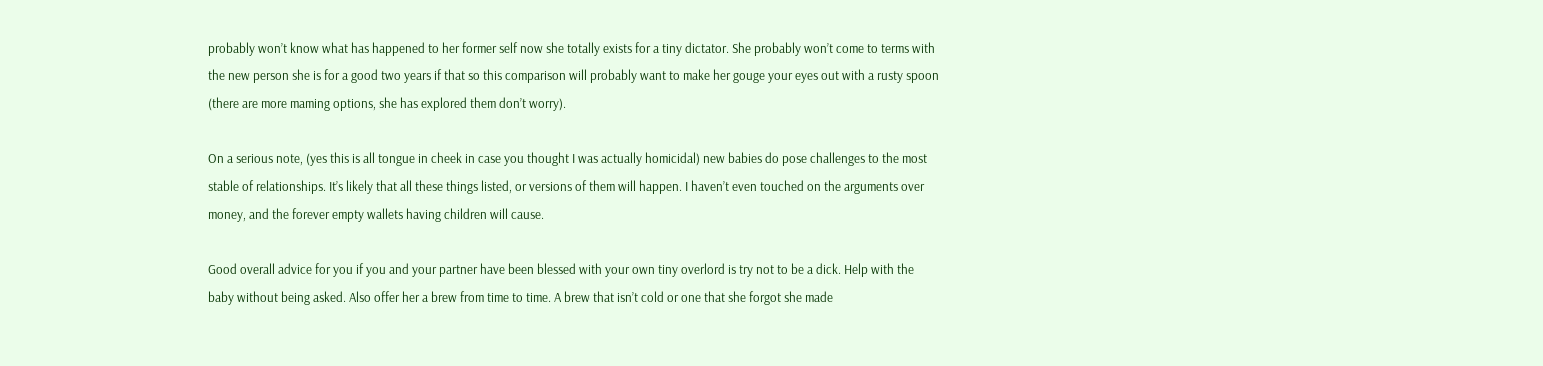probably won’t know what has happened to her former self now she totally exists for a tiny dictator. She probably won’t come to terms with the new person she is for a good two years if that so this comparison will probably want to make her gouge your eyes out with a rusty spoon (there are more maming options, she has explored them don’t worry).

On a serious note, (yes this is all tongue in cheek in case you thought I was actually homicidal) new babies do pose challenges to the most stable of relationships. It’s likely that all these things listed, or versions of them will happen. I haven’t even touched on the arguments over money, and the forever empty wallets having children will cause.

Good overall advice for you if you and your partner have been blessed with your own tiny overlord is try not to be a dick. Help with the baby without being asked. Also offer her a brew from time to time. A brew that isn’t cold or one that she forgot she made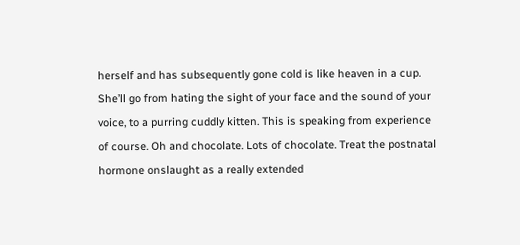herself and has subsequently gone cold is like heaven in a cup. She’ll go from hating the sight of your face and the sound of your voice, to a purring cuddly kitten. This is speaking from experience of course. Oh and chocolate. Lots of chocolate. Treat the postnatal hormone onslaught as a really extended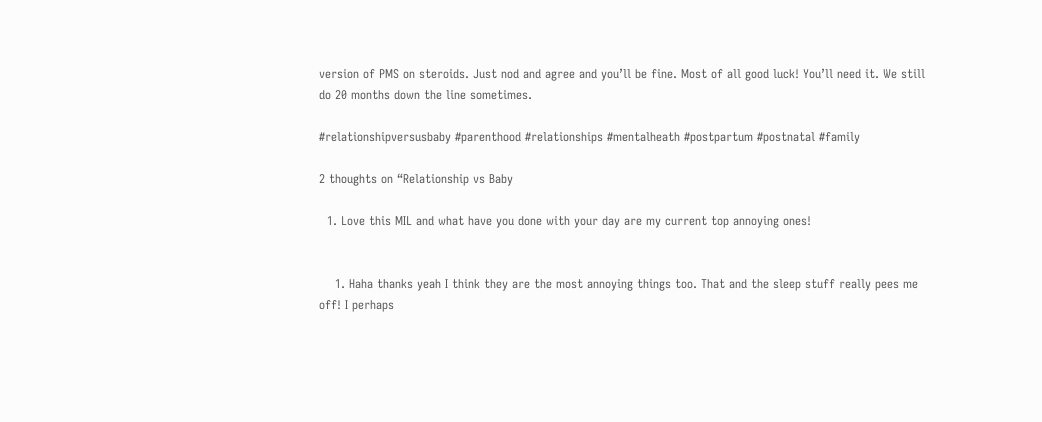version of PMS on steroids. Just nod and agree and you’ll be fine. Most of all good luck! You’ll need it. We still do 20 months down the line sometimes.

#relationshipversusbaby #parenthood #relationships #mentalheath #postpartum #postnatal #family

2 thoughts on “Relationship vs Baby

  1. Love this MIL and what have you done with your day are my current top annoying ones!


    1. Haha thanks yeah I think they are the most annoying things too. That and the sleep stuff really pees me off! I perhaps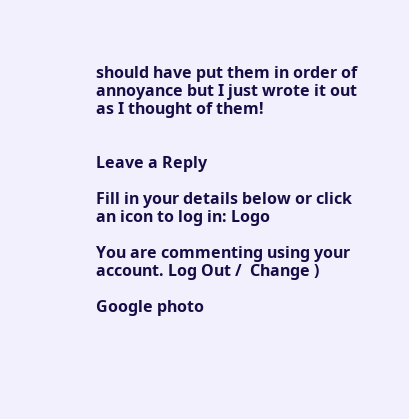should have put them in order of annoyance but I just wrote it out as I thought of them!


Leave a Reply

Fill in your details below or click an icon to log in: Logo

You are commenting using your account. Log Out /  Change )

Google photo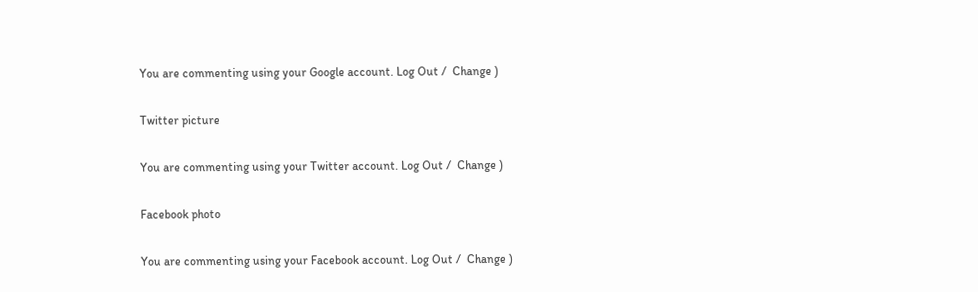You are commenting using your Google account. Log Out /  Change )

Twitter picture

You are commenting using your Twitter account. Log Out /  Change )

Facebook photo

You are commenting using your Facebook account. Log Out /  Change )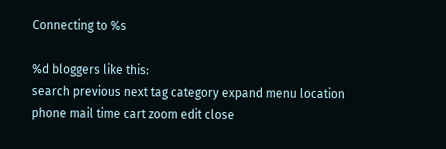Connecting to %s

%d bloggers like this:
search previous next tag category expand menu location phone mail time cart zoom edit close